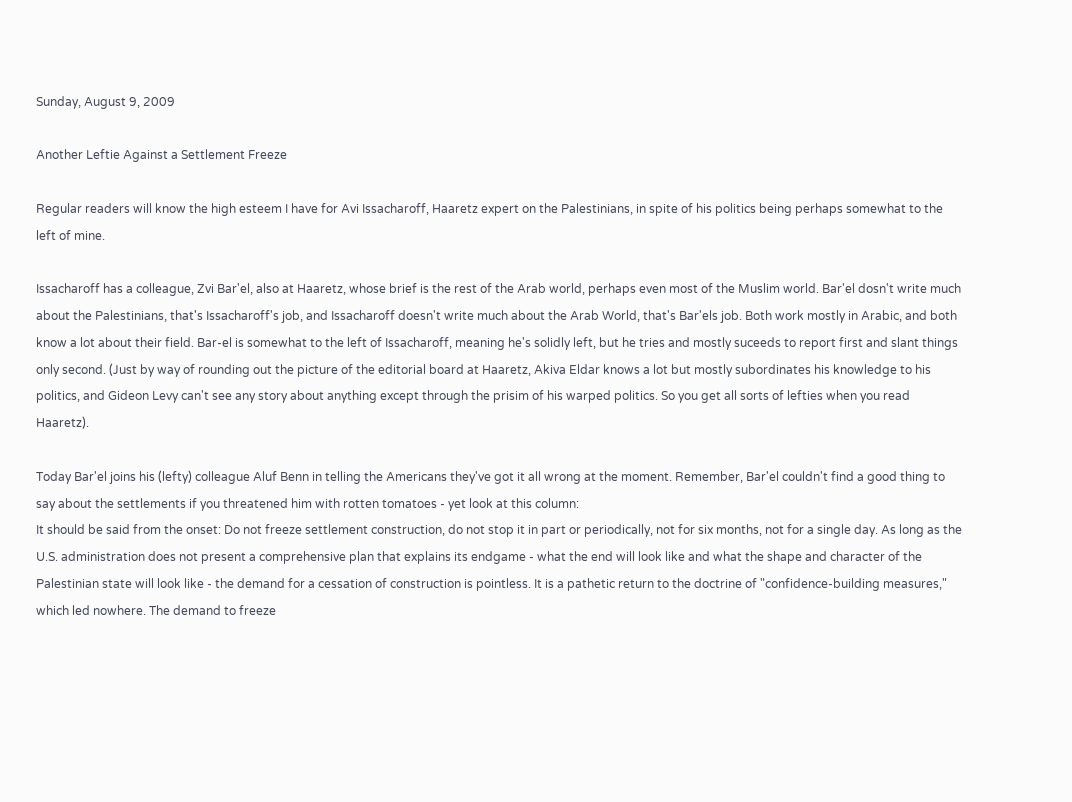Sunday, August 9, 2009

Another Leftie Against a Settlement Freeze

Regular readers will know the high esteem I have for Avi Issacharoff, Haaretz expert on the Palestinians, in spite of his politics being perhaps somewhat to the left of mine.

Issacharoff has a colleague, Zvi Bar'el, also at Haaretz, whose brief is the rest of the Arab world, perhaps even most of the Muslim world. Bar'el dosn't write much about the Palestinians, that's Issacharoff's job, and Issacharoff doesn't write much about the Arab World, that's Bar'els job. Both work mostly in Arabic, and both know a lot about their field. Bar-el is somewhat to the left of Issacharoff, meaning he's solidly left, but he tries and mostly suceeds to report first and slant things only second. (Just by way of rounding out the picture of the editorial board at Haaretz, Akiva Eldar knows a lot but mostly subordinates his knowledge to his politics, and Gideon Levy can't see any story about anything except through the prisim of his warped politics. So you get all sorts of lefties when you read Haaretz).

Today Bar'el joins his (lefty) colleague Aluf Benn in telling the Americans they've got it all wrong at the moment. Remember, Bar'el couldn't find a good thing to say about the settlements if you threatened him with rotten tomatoes - yet look at this column:
It should be said from the onset: Do not freeze settlement construction, do not stop it in part or periodically, not for six months, not for a single day. As long as the U.S. administration does not present a comprehensive plan that explains its endgame - what the end will look like and what the shape and character of the Palestinian state will look like - the demand for a cessation of construction is pointless. It is a pathetic return to the doctrine of "confidence-building measures," which led nowhere. The demand to freeze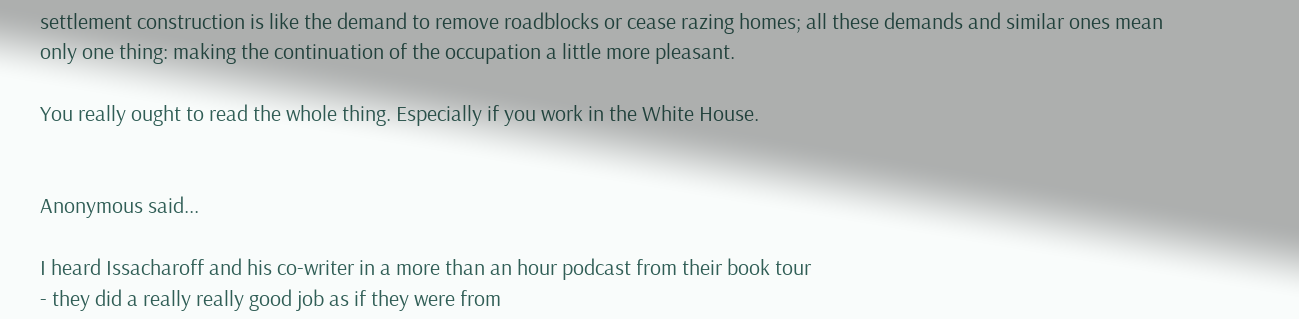settlement construction is like the demand to remove roadblocks or cease razing homes; all these demands and similar ones mean only one thing: making the continuation of the occupation a little more pleasant.

You really ought to read the whole thing. Especially if you work in the White House.


Anonymous said...

I heard Issacharoff and his co-writer in a more than an hour podcast from their book tour
- they did a really really good job as if they were from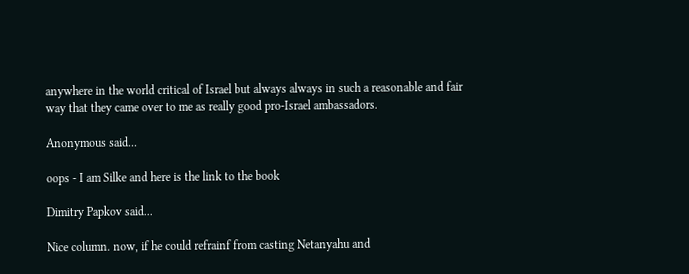anywhere in the world critical of Israel but always always in such a reasonable and fair way that they came over to me as really good pro-Israel ambassadors.

Anonymous said...

oops - I am Silke and here is the link to the book

Dimitry Papkov said...

Nice column. now, if he could refrainf from casting Netanyahu and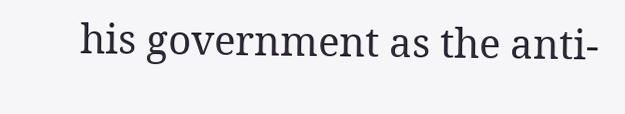his government as the anti-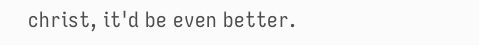christ, it'd be even better.